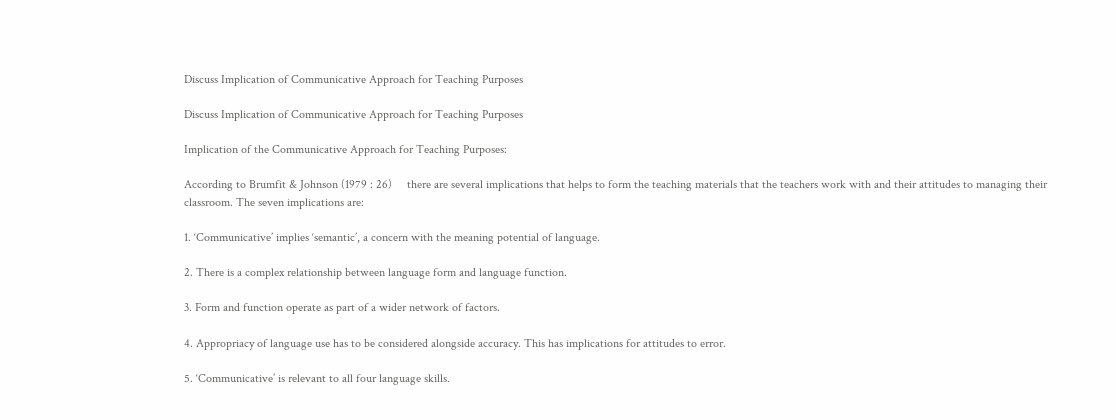Discuss Implication of Communicative Approach for Teaching Purposes

Discuss Implication of Communicative Approach for Teaching Purposes

Implication of the Communicative Approach for Teaching Purposes:

According to Brumfit & Johnson (1979 : 26)     there are several implications that helps to form the teaching materials that the teachers work with and their attitudes to managing their classroom. The seven implications are:

1. ‘Communicative’ implies ‘semantic’, a concern with the meaning potential of language.

2. There is a complex relationship between language form and language function.

3. Form and function operate as part of a wider network of factors.

4. Appropriacy of language use has to be considered alongside accuracy. This has implications for attitudes to error.

5. ‘Communicative’ is relevant to all four language skills.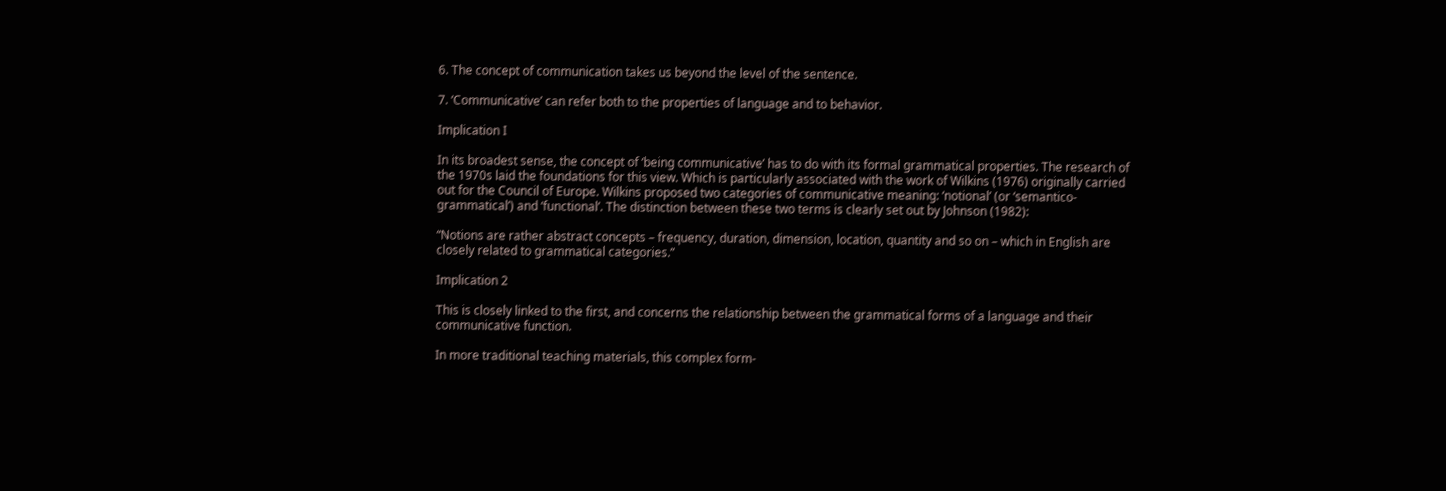6. The concept of communication takes us beyond the level of the sentence.

7. ‘Communicative’ can refer both to the properties of language and to behavior.

Implication I

In its broadest sense, the concept of ‘being communicative’ has to do with its formal grammatical properties. The research of the 1970s laid the foundations for this view. Which is particularly associated with the work of Wilkins (1976) originally carried out for the Council of Europe. Wilkins proposed two categories of communicative meaning: ‘notional’ (or ‘semantico-grammatical’) and ‘functional’. The distinction between these two terms is clearly set out by Johnson (1982):

“Notions are rather abstract concepts – frequency, duration, dimension, location, quantity and so on – which in English are closely related to grammatical categories.”

Implication 2

This is closely linked to the first, and concerns the relationship between the grammatical forms of a language and their communicative function.

In more traditional teaching materials, this complex form-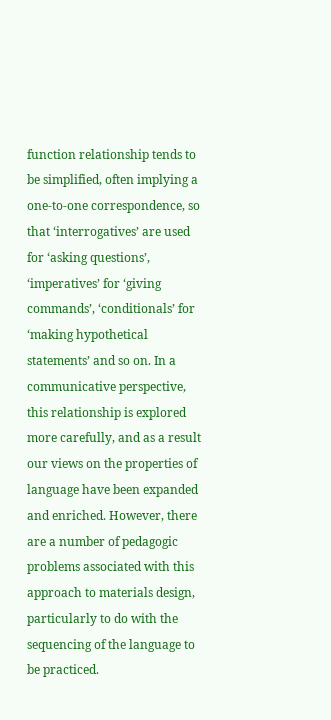function relationship tends to be simplified, often implying a one-to-one correspondence, so that ‘interrogatives’ are used for ‘asking questions’, ‘imperatives’ for ‘giving commands’, ‘conditionals’ for ‘making hypothetical statements’ and so on. In a communicative perspective, this relationship is explored more carefully, and as a result our views on the properties of language have been expanded and enriched. However, there are a number of pedagogic problems associated with this approach to materials design, particularly to do with the sequencing of the language to be practiced.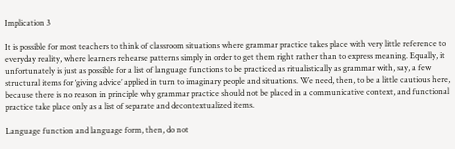Implication 3

It is possible for most teachers to think of classroom situations where grammar practice takes place with very little reference to everyday reality, where learners rehearse patterns simply in order to get them right rather than to express meaning. Equally, it unfortunately is just as possible for a list of language functions to be practiced as ritualistically as grammar with, say, a few structural items for ‘giving advice’ applied in turn to imaginary people and situations. We need, then, to be a little cautious here, because there is no reason in principle why grammar practice should not be placed in a communicative context, and functional practice take place only as a list of separate and decontextualized items.

Language function and language form, then, do not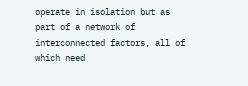operate in isolation but as part of a network of interconnected factors, all of which need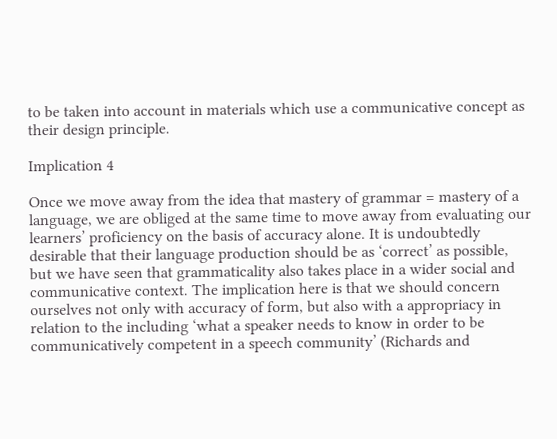to be taken into account in materials which use a communicative concept as their design principle.

Implication 4

Once we move away from the idea that mastery of grammar = mastery of a language, we are obliged at the same time to move away from evaluating our learners’ proficiency on the basis of accuracy alone. It is undoubtedly desirable that their language production should be as ‘correct’ as possible, but we have seen that grammaticality also takes place in a wider social and communicative context. The implication here is that we should concern ourselves not only with accuracy of form, but also with a appropriacy in relation to the including ‘what a speaker needs to know in order to be communicatively competent in a speech community’ (Richards and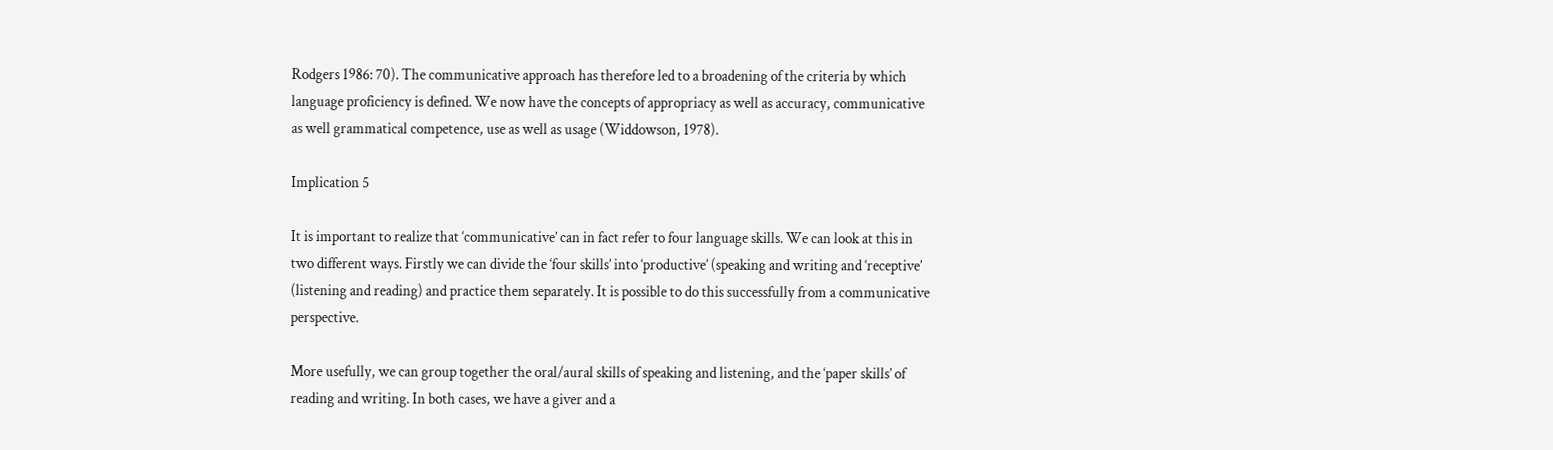Rodgers 1986: 70). The communicative approach has therefore led to a broadening of the criteria by which language proficiency is defined. We now have the concepts of appropriacy as well as accuracy, communicative as well grammatical competence, use as well as usage (Widdowson, 1978).

Implication 5

It is important to realize that ‘communicative’ can in fact refer to four language skills. We can look at this in two different ways. Firstly we can divide the ‘four skills’ into ‘productive’ (speaking and writing and ‘receptive’ (listening and reading) and practice them separately. It is possible to do this successfully from a communicative perspective.

More usefully, we can group together the oral/aural skills of speaking and listening, and the ‘paper skills’ of reading and writing. In both cases, we have a giver and a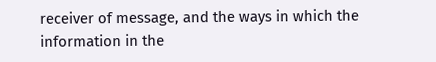receiver of message, and the ways in which the information in the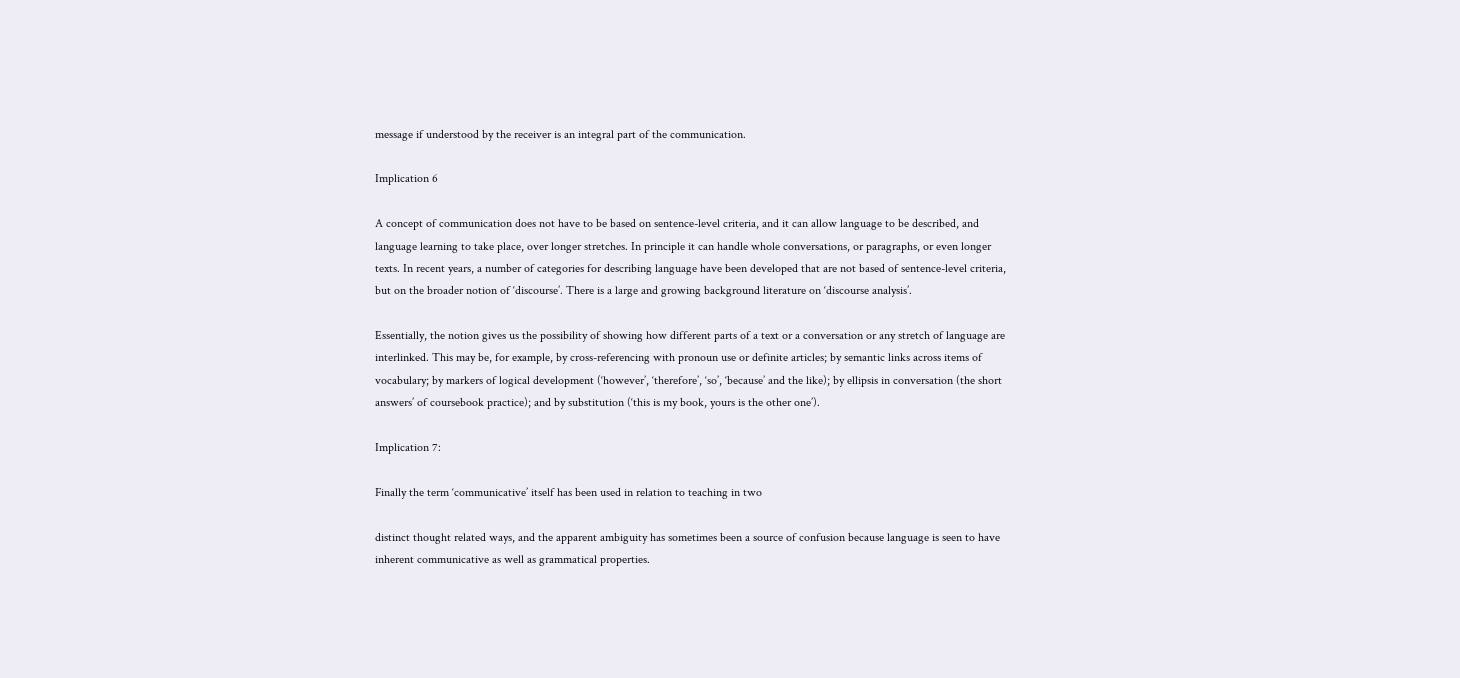message if understood by the receiver is an integral part of the communication.

Implication 6

A concept of communication does not have to be based on sentence-level criteria, and it can allow language to be described, and language learning to take place, over longer stretches. In principle it can handle whole conversations, or paragraphs, or even longer texts. In recent years, a number of categories for describing language have been developed that are not based of sentence-level criteria, but on the broader notion of ‘discourse’. There is a large and growing background literature on ‘discourse analysis’.

Essentially, the notion gives us the possibility of showing how different parts of a text or a conversation or any stretch of language are interlinked. This may be, for example, by cross-referencing with pronoun use or definite articles; by semantic links across items of vocabulary; by markers of logical development (‘however’, ‘therefore’, ‘so’, ‘because’ and the like); by ellipsis in conversation (the short answers’ of coursebook practice); and by substitution (‘this is my book, yours is the other one’).

Implication 7:

Finally the term ‘communicative’ itself has been used in relation to teaching in two

distinct thought related ways, and the apparent ambiguity has sometimes been a source of confusion because language is seen to have inherent communicative as well as grammatical properties.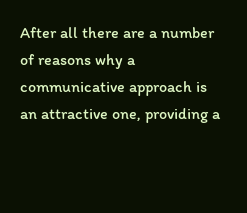After all there are a number of reasons why a communicative approach is an attractive one, providing a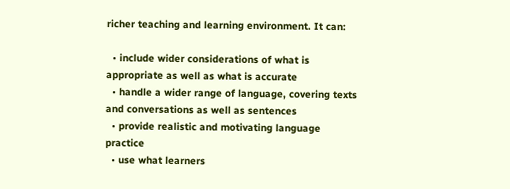richer teaching and learning environment. It can:

  • include wider considerations of what is appropriate as well as what is accurate
  • handle a wider range of language, covering texts and conversations as well as sentences
  • provide realistic and motivating language practice
  • use what learners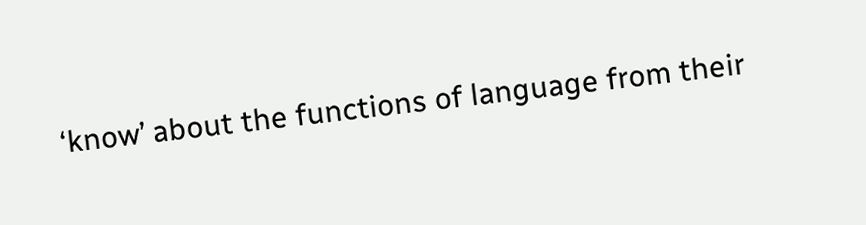‘know’ about the functions of language from their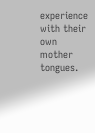experience with their own mother tongues.